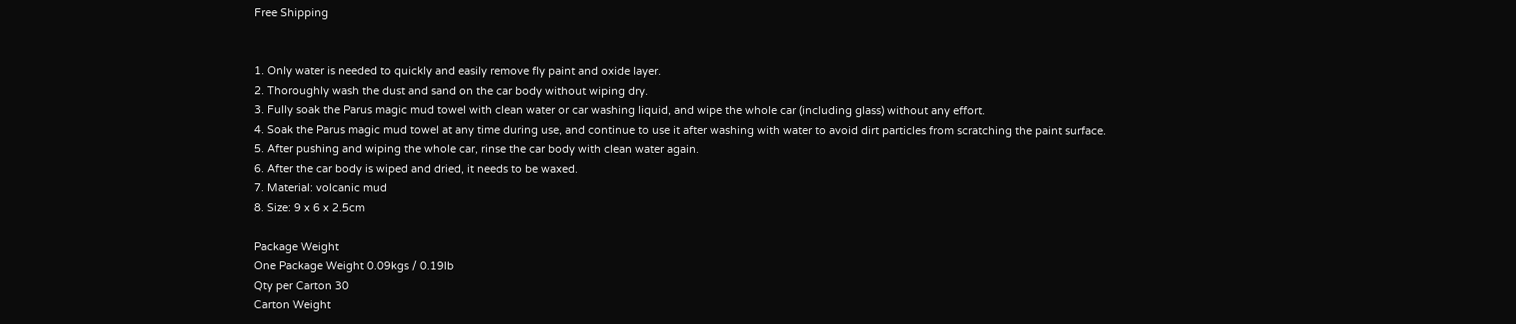Free Shipping


1. Only water is needed to quickly and easily remove fly paint and oxide layer.
2. Thoroughly wash the dust and sand on the car body without wiping dry.
3. Fully soak the Parus magic mud towel with clean water or car washing liquid, and wipe the whole car (including glass) without any effort.
4. Soak the Parus magic mud towel at any time during use, and continue to use it after washing with water to avoid dirt particles from scratching the paint surface.
5. After pushing and wiping the whole car, rinse the car body with clean water again.
6. After the car body is wiped and dried, it needs to be waxed.
7. Material: volcanic mud
8. Size: 9 x 6 x 2.5cm

Package Weight
One Package Weight 0.09kgs / 0.19lb
Qty per Carton 30
Carton Weight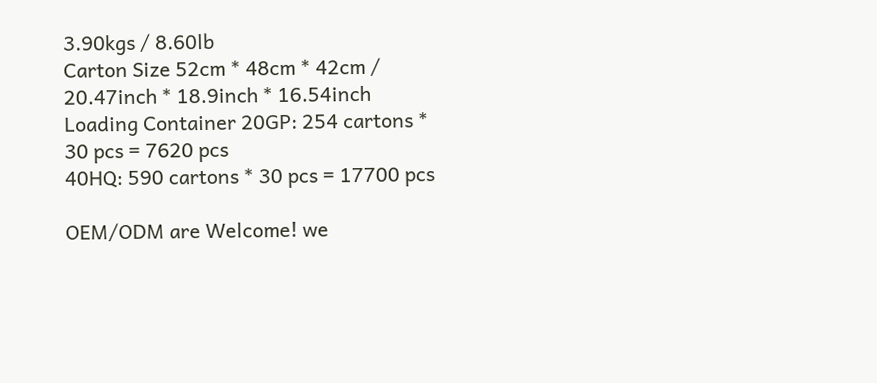3.90kgs / 8.60lb
Carton Size 52cm * 48cm * 42cm / 20.47inch * 18.9inch * 16.54inch
Loading Container 20GP: 254 cartons * 30 pcs = 7620 pcs
40HQ: 590 cartons * 30 pcs = 17700 pcs

OEM/ODM are Welcome! we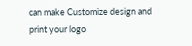can make Customize design and print your logo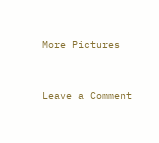More Pictures


Leave a Comment